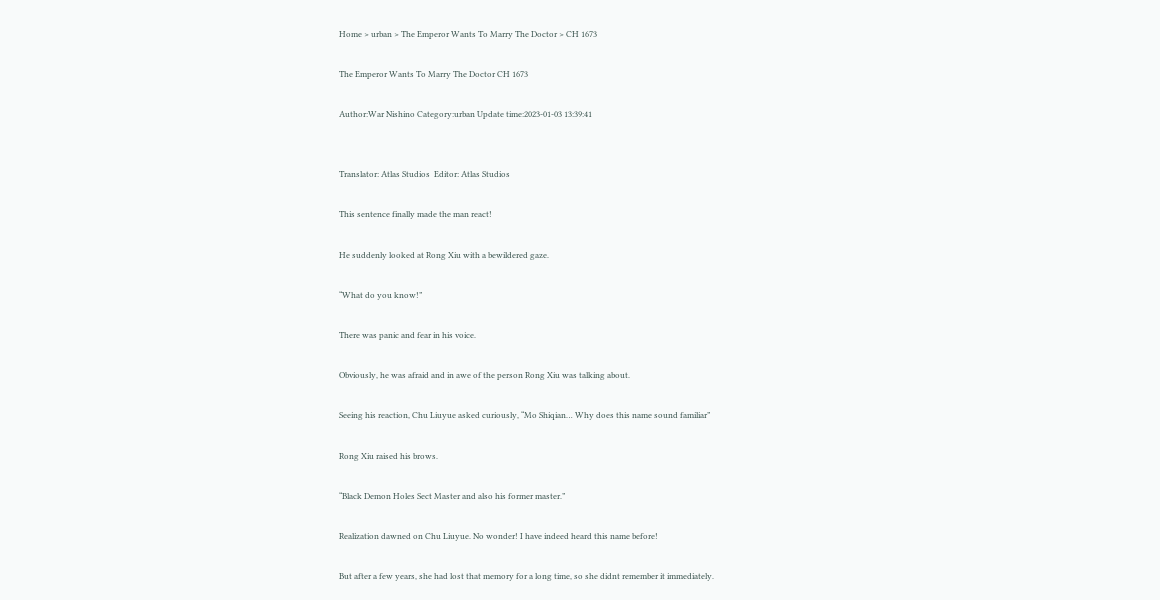Home > urban > The Emperor Wants To Marry The Doctor > CH 1673

The Emperor Wants To Marry The Doctor CH 1673

Author:War Nishino Category:urban Update time:2023-01-03 13:39:41


Translator: Atlas Studios  Editor: Atlas Studios

This sentence finally made the man react!

He suddenly looked at Rong Xiu with a bewildered gaze.

“What do you know!”

There was panic and fear in his voice.

Obviously, he was afraid and in awe of the person Rong Xiu was talking about.

Seeing his reaction, Chu Liuyue asked curiously, “Mo Shiqian… Why does this name sound familiar”

Rong Xiu raised his brows.

“Black Demon Holes Sect Master and also his former master.”

Realization dawned on Chu Liuyue. No wonder! I have indeed heard this name before!

But after a few years, she had lost that memory for a long time, so she didnt remember it immediately.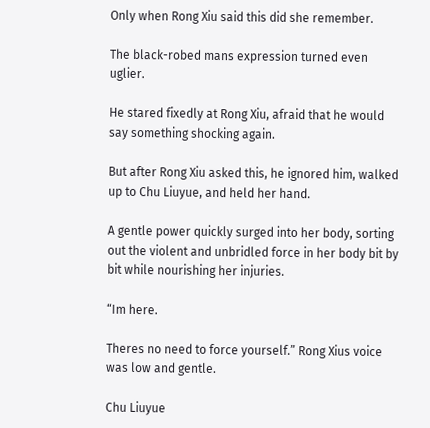Only when Rong Xiu said this did she remember.

The black-robed mans expression turned even uglier.

He stared fixedly at Rong Xiu, afraid that he would say something shocking again.

But after Rong Xiu asked this, he ignored him, walked up to Chu Liuyue, and held her hand.

A gentle power quickly surged into her body, sorting out the violent and unbridled force in her body bit by bit while nourishing her injuries.

“Im here.

Theres no need to force yourself.” Rong Xius voice was low and gentle.

Chu Liuyue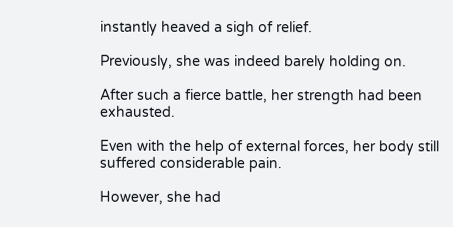instantly heaved a sigh of relief.

Previously, she was indeed barely holding on.

After such a fierce battle, her strength had been exhausted.

Even with the help of external forces, her body still suffered considerable pain.

However, she had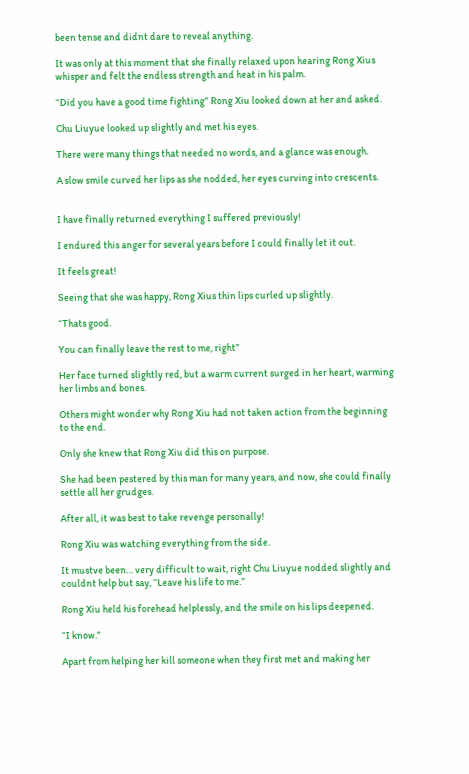been tense and didnt dare to reveal anything.

It was only at this moment that she finally relaxed upon hearing Rong Xius whisper and felt the endless strength and heat in his palm.

“Did you have a good time fighting” Rong Xiu looked down at her and asked.

Chu Liuyue looked up slightly and met his eyes.

There were many things that needed no words, and a glance was enough.

A slow smile curved her lips as she nodded, her eyes curving into crescents.


I have finally returned everything I suffered previously!

I endured this anger for several years before I could finally let it out.

It feels great!

Seeing that she was happy, Rong Xius thin lips curled up slightly.

“Thats good.

You can finally leave the rest to me, right”

Her face turned slightly red, but a warm current surged in her heart, warming her limbs and bones.

Others might wonder why Rong Xiu had not taken action from the beginning to the end.

Only she knew that Rong Xiu did this on purpose.

She had been pestered by this man for many years, and now, she could finally settle all her grudges.

After all, it was best to take revenge personally!

Rong Xiu was watching everything from the side.

It mustve been… very difficult to wait, right Chu Liuyue nodded slightly and couldnt help but say, “Leave his life to me.”

Rong Xiu held his forehead helplessly, and the smile on his lips deepened.

“I know.”

Apart from helping her kill someone when they first met and making her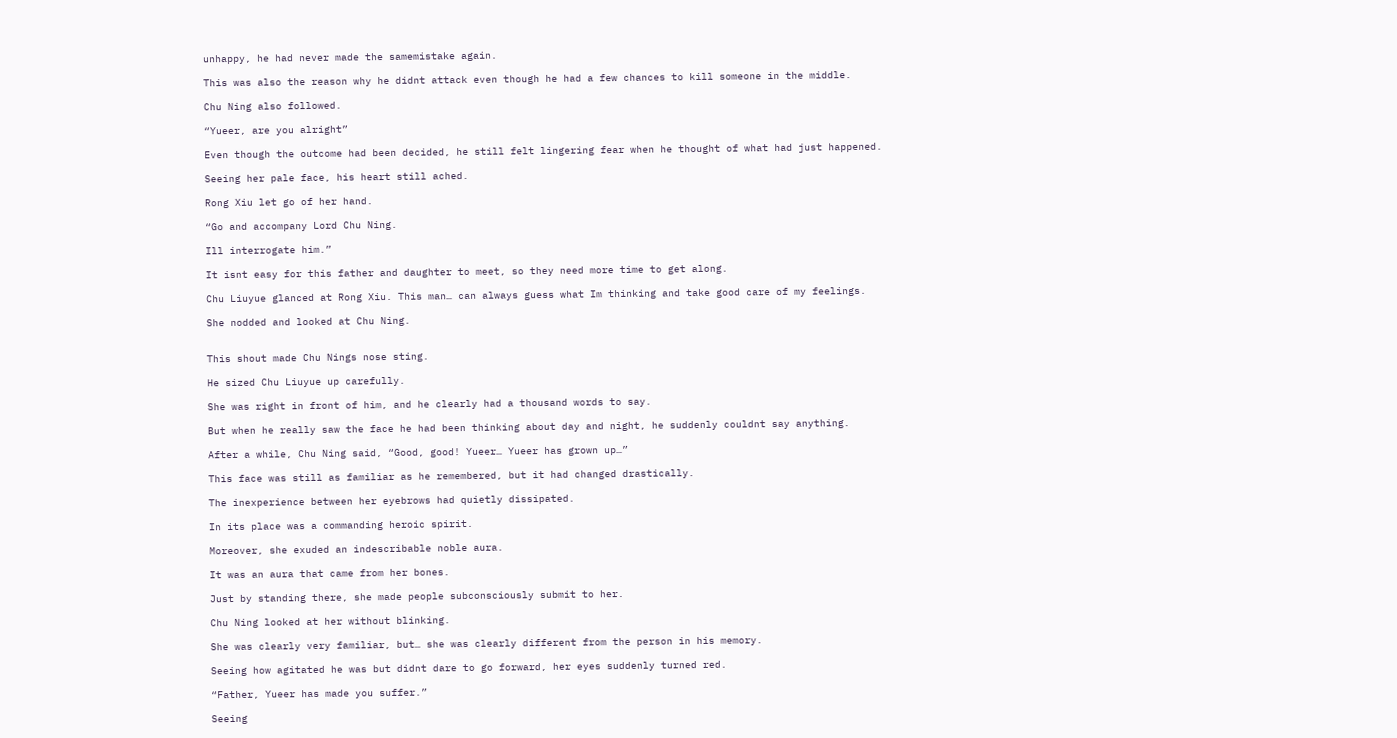unhappy, he had never made the samemistake again.

This was also the reason why he didnt attack even though he had a few chances to kill someone in the middle.

Chu Ning also followed.

“Yueer, are you alright”

Even though the outcome had been decided, he still felt lingering fear when he thought of what had just happened.

Seeing her pale face, his heart still ached.

Rong Xiu let go of her hand.

“Go and accompany Lord Chu Ning.

Ill interrogate him.”

It isnt easy for this father and daughter to meet, so they need more time to get along.

Chu Liuyue glanced at Rong Xiu. This man… can always guess what Im thinking and take good care of my feelings.

She nodded and looked at Chu Ning.


This shout made Chu Nings nose sting.

He sized Chu Liuyue up carefully.

She was right in front of him, and he clearly had a thousand words to say.

But when he really saw the face he had been thinking about day and night, he suddenly couldnt say anything.

After a while, Chu Ning said, “Good, good! Yueer… Yueer has grown up…”

This face was still as familiar as he remembered, but it had changed drastically.

The inexperience between her eyebrows had quietly dissipated.

In its place was a commanding heroic spirit.

Moreover, she exuded an indescribable noble aura.

It was an aura that came from her bones.

Just by standing there, she made people subconsciously submit to her.

Chu Ning looked at her without blinking.

She was clearly very familiar, but… she was clearly different from the person in his memory.

Seeing how agitated he was but didnt dare to go forward, her eyes suddenly turned red.

“Father, Yueer has made you suffer.”

Seeing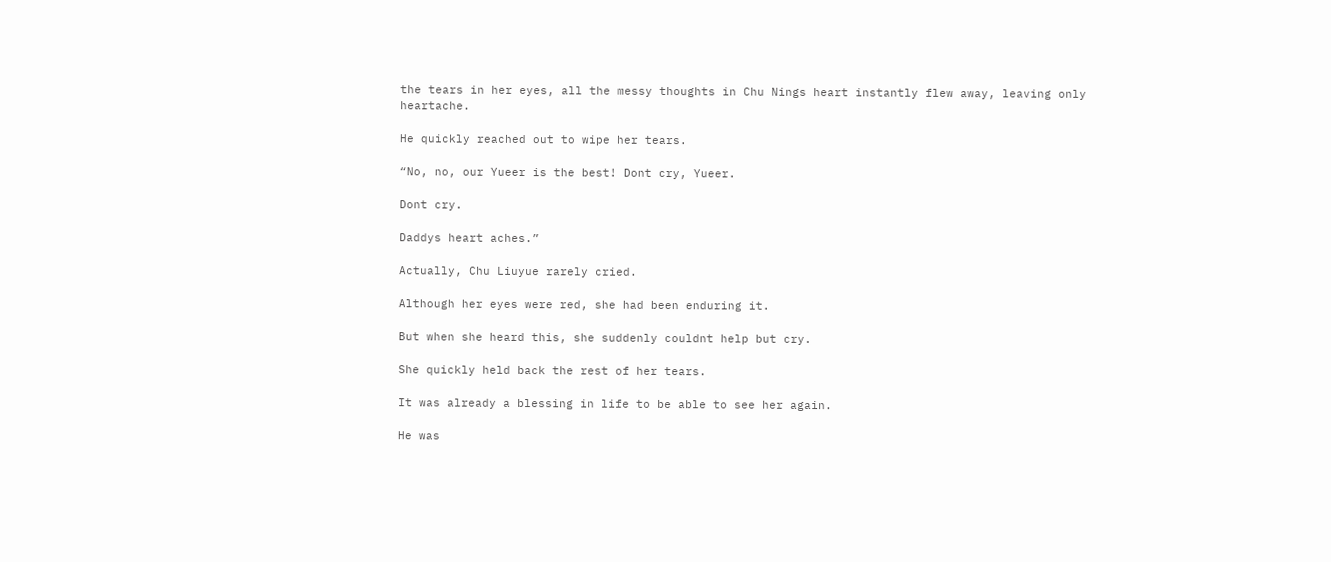the tears in her eyes, all the messy thoughts in Chu Nings heart instantly flew away, leaving only heartache.

He quickly reached out to wipe her tears.

“No, no, our Yueer is the best! Dont cry, Yueer.

Dont cry.

Daddys heart aches.”

Actually, Chu Liuyue rarely cried.

Although her eyes were red, she had been enduring it.

But when she heard this, she suddenly couldnt help but cry.

She quickly held back the rest of her tears.

It was already a blessing in life to be able to see her again.

He was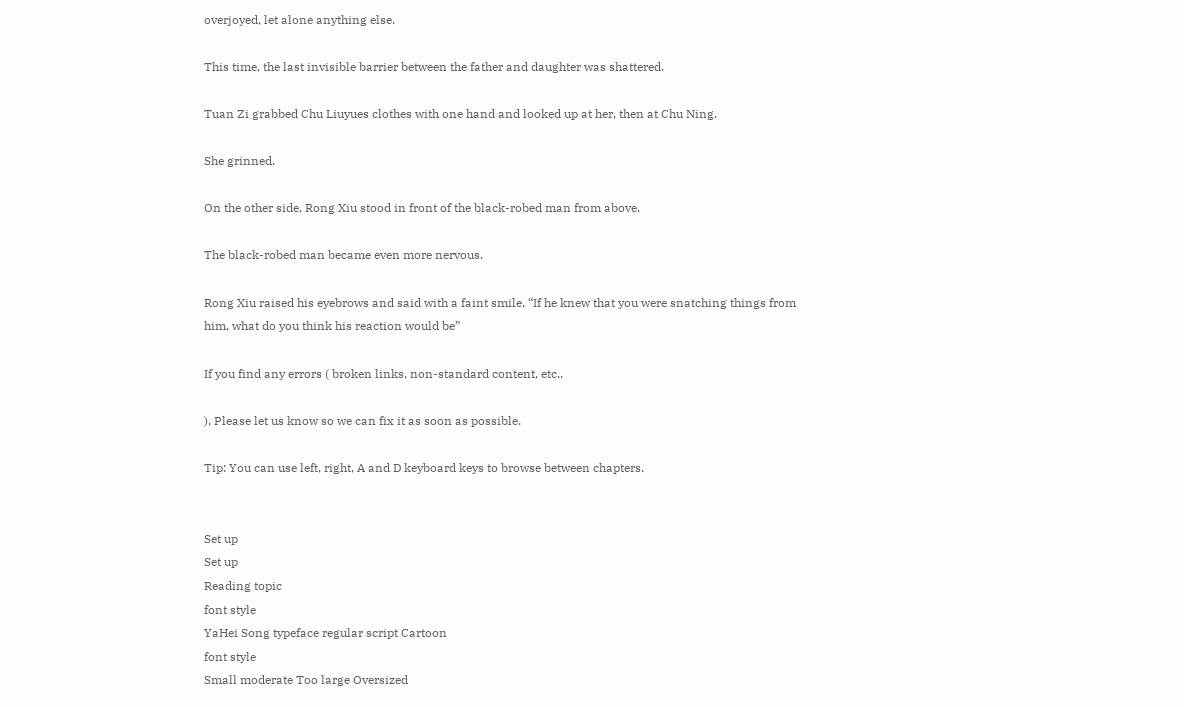overjoyed, let alone anything else.

This time, the last invisible barrier between the father and daughter was shattered.

Tuan Zi grabbed Chu Liuyues clothes with one hand and looked up at her, then at Chu Ning.

She grinned.

On the other side, Rong Xiu stood in front of the black-robed man from above.

The black-robed man became even more nervous.

Rong Xiu raised his eyebrows and said with a faint smile, “If he knew that you were snatching things from him, what do you think his reaction would be”

If you find any errors ( broken links, non-standard content, etc..

), Please let us know so we can fix it as soon as possible.

Tip: You can use left, right, A and D keyboard keys to browse between chapters.


Set up
Set up
Reading topic
font style
YaHei Song typeface regular script Cartoon
font style
Small moderate Too large Oversized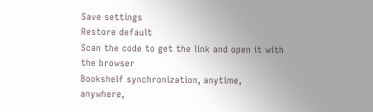Save settings
Restore default
Scan the code to get the link and open it with the browser
Bookshelf synchronization, anytime, anywhere,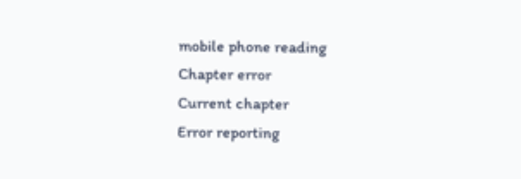mobile phone reading
Chapter error
Current chapter
Error reporting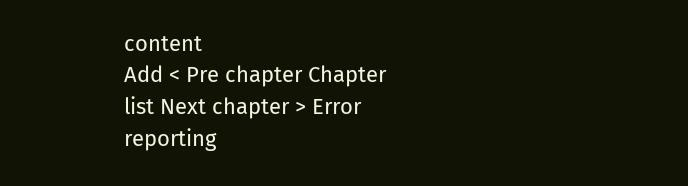content
Add < Pre chapter Chapter list Next chapter > Error reporting